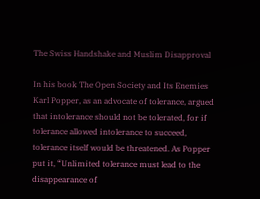The Swiss Handshake and Muslim Disapproval

In his book The Open Society and Its Enemies Karl Popper, as an advocate of tolerance, argued that intolerance should not be tolerated, for if tolerance allowed intolerance to succeed, tolerance itself would be threatened. As Popper put it, “Unlimited tolerance must lead to the disappearance of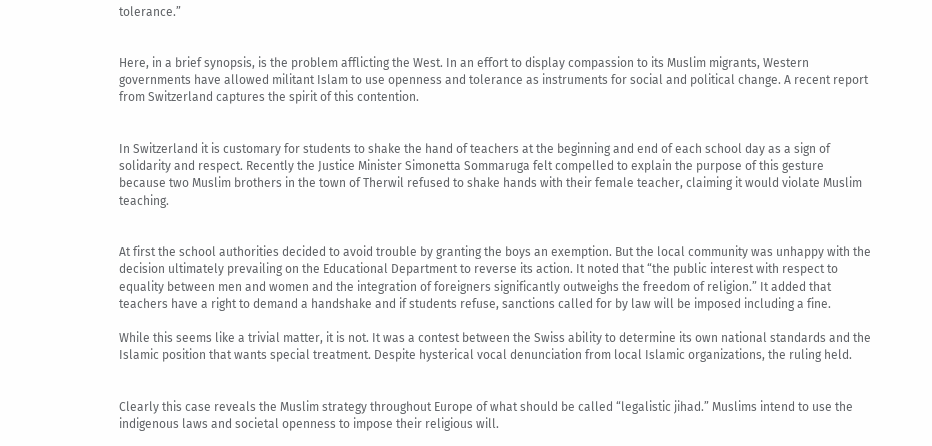tolerance.”


Here, in a brief synopsis, is the problem afflicting the West. In an effort to display compassion to its Muslim migrants, Western governments have allowed militant Islam to use openness and tolerance as instruments for social and political change. A recent report from Switzerland captures the spirit of this contention.


In Switzerland it is customary for students to shake the hand of teachers at the beginning and end of each school day as a sign of solidarity and respect. Recently the Justice Minister Simonetta Sommaruga felt compelled to explain the purpose of this gesture because two Muslim brothers in the town of Therwil refused to shake hands with their female teacher, claiming it would violate Muslim teaching.


At first the school authorities decided to avoid trouble by granting the boys an exemption. But the local community was unhappy with the decision ultimately prevailing on the Educational Department to reverse its action. It noted that “the public interest with respect to equality between men and women and the integration of foreigners significantly outweighs the freedom of religion.” It added that teachers have a right to demand a handshake and if students refuse, sanctions called for by law will be imposed including a fine.

While this seems like a trivial matter, it is not. It was a contest between the Swiss ability to determine its own national standards and the Islamic position that wants special treatment. Despite hysterical vocal denunciation from local Islamic organizations, the ruling held.


Clearly this case reveals the Muslim strategy throughout Europe of what should be called “legalistic jihad.” Muslims intend to use the indigenous laws and societal openness to impose their religious will.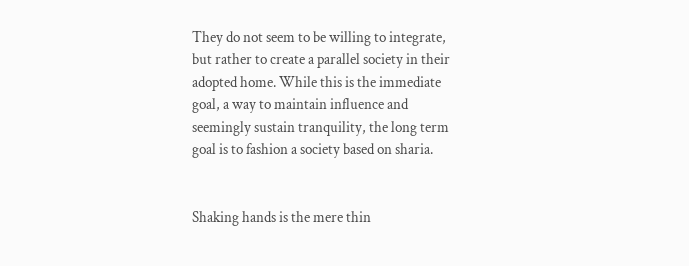They do not seem to be willing to integrate, but rather to create a parallel society in their adopted home. While this is the immediate goal, a way to maintain influence and seemingly sustain tranquility, the long term goal is to fashion a society based on sharia.


Shaking hands is the mere thin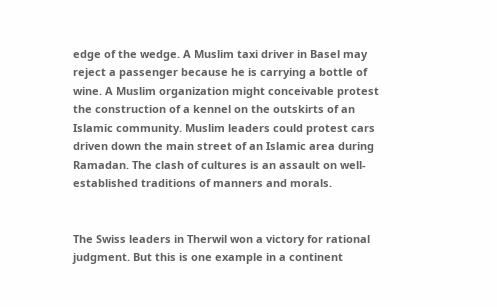edge of the wedge. A Muslim taxi driver in Basel may reject a passenger because he is carrying a bottle of wine. A Muslim organization might conceivable protest the construction of a kennel on the outskirts of an Islamic community. Muslim leaders could protest cars driven down the main street of an Islamic area during Ramadan. The clash of cultures is an assault on well-established traditions of manners and morals.


The Swiss leaders in Therwil won a victory for rational judgment. But this is one example in a continent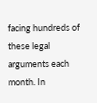facing hundreds of these legal arguments each month. In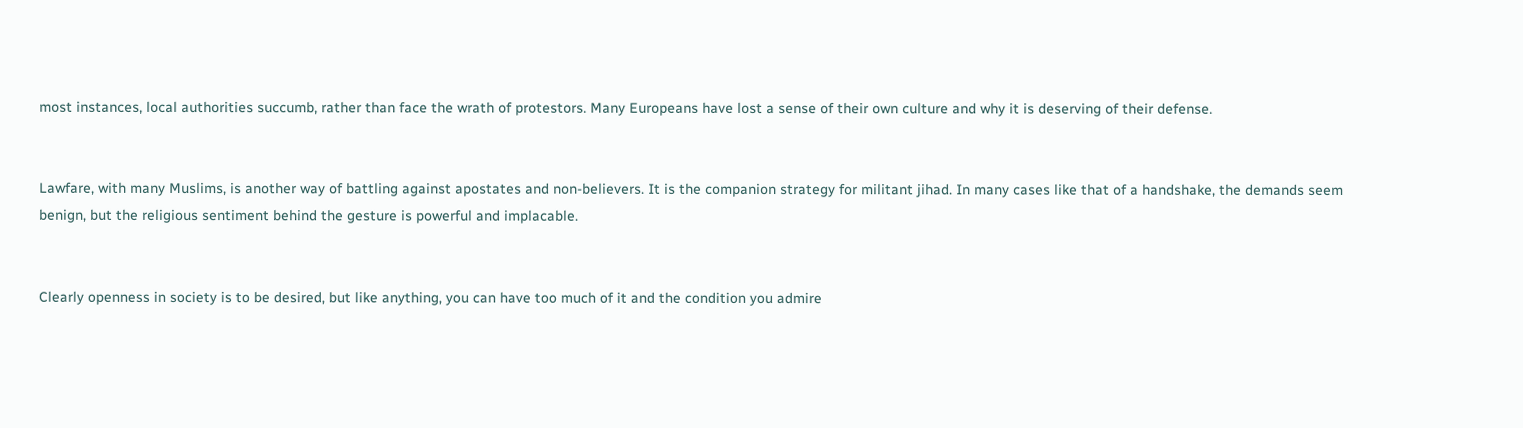most instances, local authorities succumb, rather than face the wrath of protestors. Many Europeans have lost a sense of their own culture and why it is deserving of their defense.


Lawfare, with many Muslims, is another way of battling against apostates and non-believers. It is the companion strategy for militant jihad. In many cases like that of a handshake, the demands seem benign, but the religious sentiment behind the gesture is powerful and implacable.


Clearly openness in society is to be desired, but like anything, you can have too much of it and the condition you admire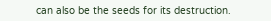can also be the seeds for its destruction.